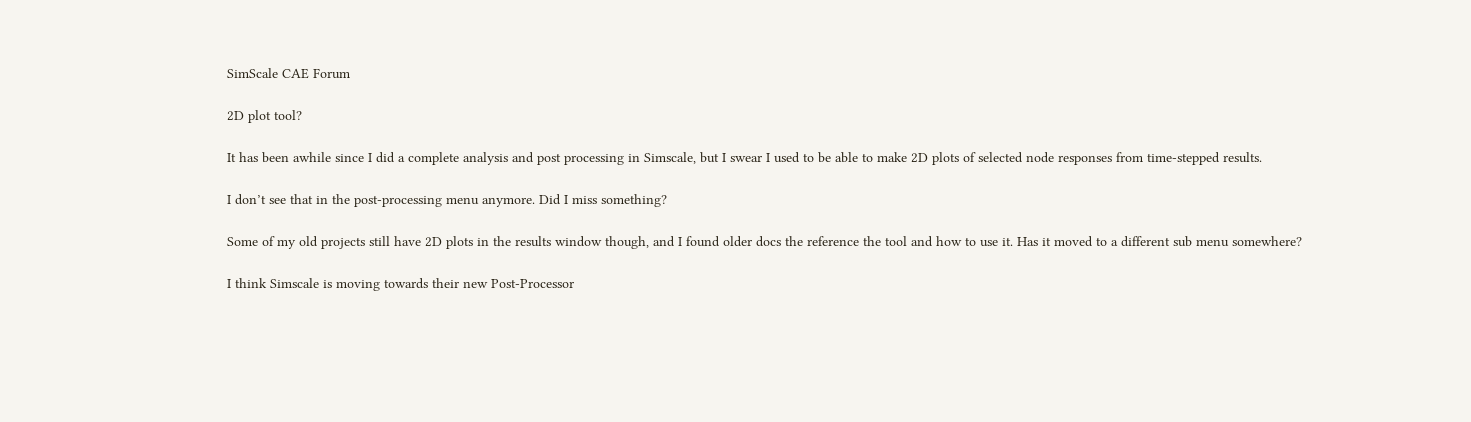SimScale CAE Forum

2D plot tool?

It has been awhile since I did a complete analysis and post processing in Simscale, but I swear I used to be able to make 2D plots of selected node responses from time-stepped results.

I don’t see that in the post-processing menu anymore. Did I miss something?

Some of my old projects still have 2D plots in the results window though, and I found older docs the reference the tool and how to use it. Has it moved to a different sub menu somewhere?

I think Simscale is moving towards their new Post-Processor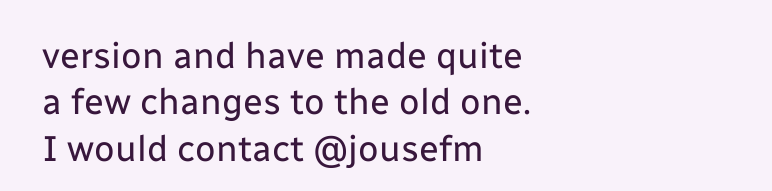version and have made quite a few changes to the old one. I would contact @jousefm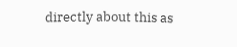directly about this as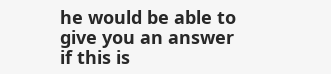he would be able to give you an answer if this is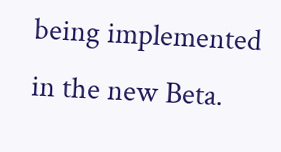being implemented in the new Beta.